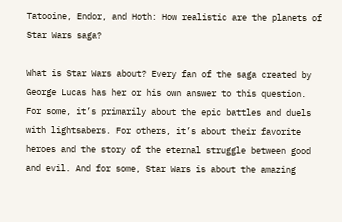Tatooine, Endor, and Hoth: How realistic are the planets of Star Wars saga?

What is Star Wars about? Every fan of the saga created by George Lucas has her or his own answer to this question. For some, it’s primarily about the epic battles and duels with lightsabers. For others, it’s about their favorite heroes and the story of the eternal struggle between good and evil. And for some, Star Wars is about the amazing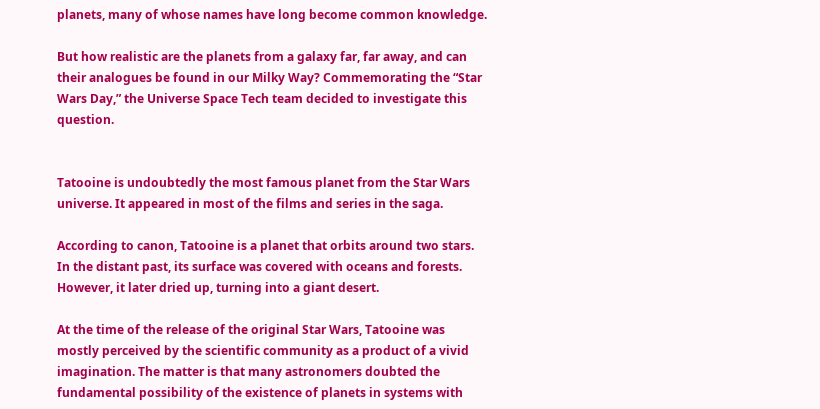planets, many of whose names have long become common knowledge.

But how realistic are the planets from a galaxy far, far away, and can their analogues be found in our Milky Way? Commemorating the “Star Wars Day,” the Universe Space Tech team decided to investigate this question.


Tatooine is undoubtedly the most famous planet from the Star Wars universe. It appeared in most of the films and series in the saga.

According to canon, Tatooine is a planet that orbits around two stars. In the distant past, its surface was covered with oceans and forests. However, it later dried up, turning into a giant desert.

At the time of the release of the original Star Wars, Tatooine was mostly perceived by the scientific community as a product of a vivid imagination. The matter is that many astronomers doubted the fundamental possibility of the existence of planets in systems with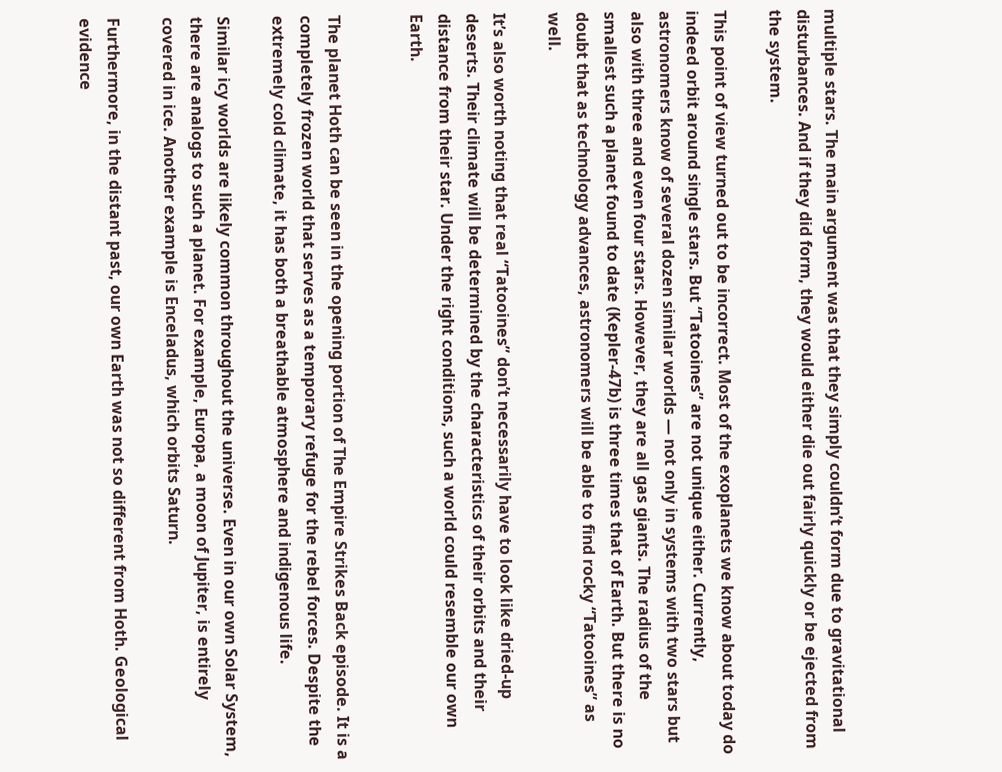multiple stars. The main argument was that they simply couldn’t form due to gravitational disturbances. And if they did form, they would either die out fairly quickly or be ejected from the system.

This point of view turned out to be incorrect. Most of the exoplanets we know about today do indeed orbit around single stars. But “Tatooines” are not unique either. Currently, astronomers know of several dozen similar worlds — not only in systems with two stars but also with three and even four stars. However, they are all gas giants. The radius of the smallest such a planet found to date (Kepler-47b) is three times that of Earth. But there is no doubt that as technology advances, astronomers will be able to find rocky “Tatooines” as well.

It’s also worth noting that real “Tatooines” don’t necessarily have to look like dried-up deserts. Their climate will be determined by the characteristics of their orbits and their distance from their star. Under the right conditions, such a world could resemble our own Earth.


The planet Hoth can be seen in the opening portion of The Empire Strikes Back episode. It is a completely frozen world that serves as a temporary refuge for the rebel forces. Despite the extremely cold climate, it has both a breathable atmosphere and indigenous life.

Similar icy worlds are likely common throughout the universe. Even in our own Solar System, there are analogs to such a planet. For example, Europa, a moon of Jupiter, is entirely covered in ice. Another example is Enceladus, which orbits Saturn.

Furthermore, in the distant past, our own Earth was not so different from Hoth. Geological evidence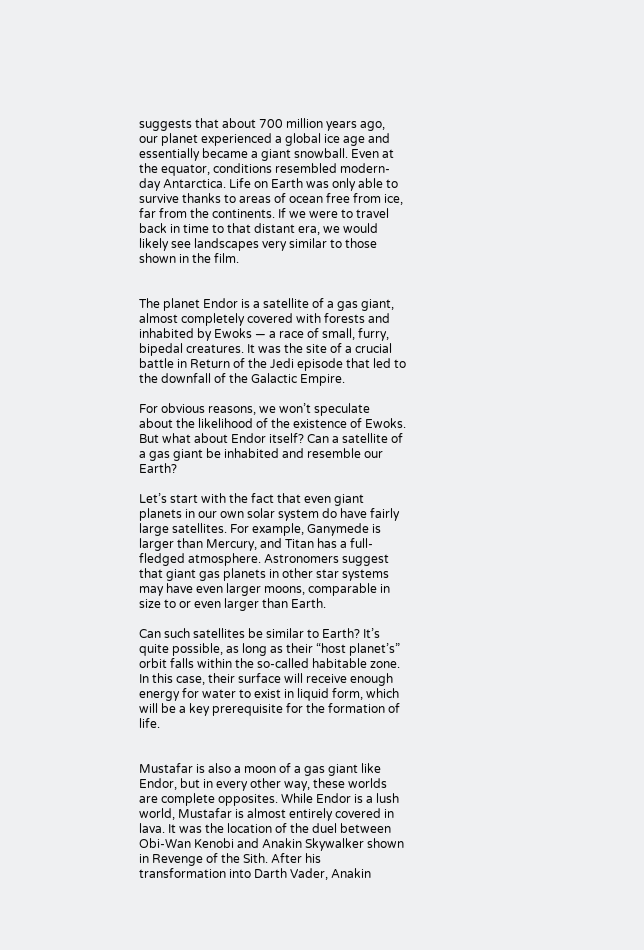suggests that about 700 million years ago, our planet experienced a global ice age and essentially became a giant snowball. Even at the equator, conditions resembled modern-day Antarctica. Life on Earth was only able to survive thanks to areas of ocean free from ice, far from the continents. If we were to travel back in time to that distant era, we would likely see landscapes very similar to those shown in the film.


The planet Endor is a satellite of a gas giant, almost completely covered with forests and inhabited by Ewoks — a race of small, furry, bipedal creatures. It was the site of a crucial battle in Return of the Jedi episode that led to the downfall of the Galactic Empire.

For obvious reasons, we won’t speculate about the likelihood of the existence of Ewoks. But what about Endor itself? Can a satellite of a gas giant be inhabited and resemble our Earth?

Let’s start with the fact that even giant planets in our own solar system do have fairly large satellites. For example, Ganymede is larger than Mercury, and Titan has a full-fledged atmosphere. Astronomers suggest that giant gas planets in other star systems may have even larger moons, comparable in size to or even larger than Earth.

Can such satellites be similar to Earth? It’s quite possible, as long as their “host planet’s” orbit falls within the so-called habitable zone. In this case, their surface will receive enough energy for water to exist in liquid form, which will be a key prerequisite for the formation of life.


Mustafar is also a moon of a gas giant like Endor, but in every other way, these worlds are complete opposites. While Endor is a lush world, Mustafar is almost entirely covered in lava. It was the location of the duel between Obi-Wan Kenobi and Anakin Skywalker shown in Revenge of the Sith. After his transformation into Darth Vader, Anakin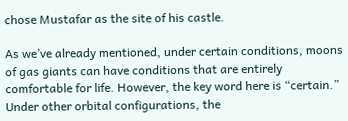chose Mustafar as the site of his castle.

As we’ve already mentioned, under certain conditions, moons of gas giants can have conditions that are entirely comfortable for life. However, the key word here is “certain.” Under other orbital configurations, the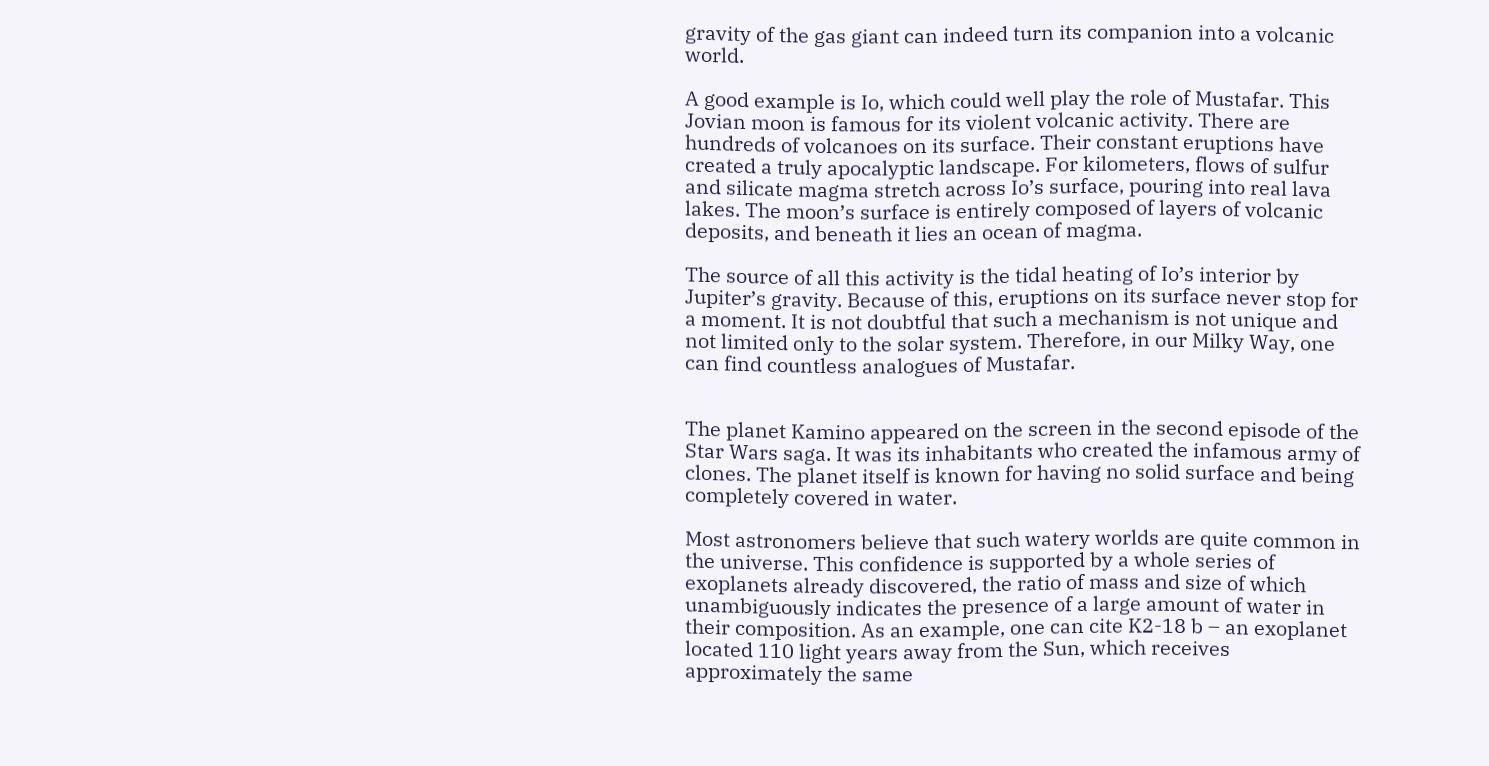gravity of the gas giant can indeed turn its companion into a volcanic world.

A good example is Io, which could well play the role of Mustafar. This Jovian moon is famous for its violent volcanic activity. There are hundreds of volcanoes on its surface. Their constant eruptions have created a truly apocalyptic landscape. For kilometers, flows of sulfur and silicate magma stretch across Io’s surface, pouring into real lava lakes. The moon’s surface is entirely composed of layers of volcanic deposits, and beneath it lies an ocean of magma.

The source of all this activity is the tidal heating of Io’s interior by Jupiter’s gravity. Because of this, eruptions on its surface never stop for a moment. It is not doubtful that such a mechanism is not unique and not limited only to the solar system. Therefore, in our Milky Way, one can find countless analogues of Mustafar.


The planet Kamino appeared on the screen in the second episode of the Star Wars saga. It was its inhabitants who created the infamous army of clones. The planet itself is known for having no solid surface and being completely covered in water.

Most astronomers believe that such watery worlds are quite common in the universe. This confidence is supported by a whole series of exoplanets already discovered, the ratio of mass and size of which unambiguously indicates the presence of a large amount of water in their composition. As an example, one can cite K2-18 b – an exoplanet located 110 light years away from the Sun, which receives approximately the same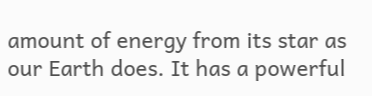amount of energy from its star as our Earth does. It has a powerful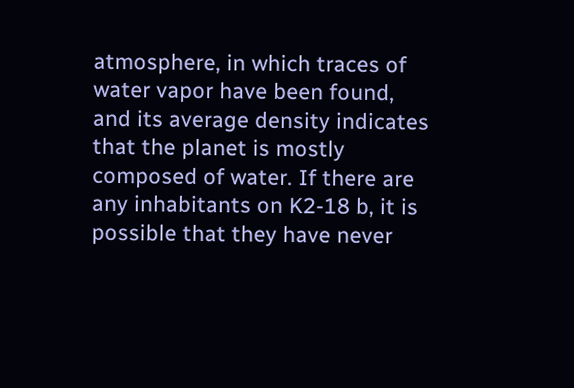atmosphere, in which traces of water vapor have been found, and its average density indicates that the planet is mostly composed of water. If there are any inhabitants on K2-18 b, it is possible that they have never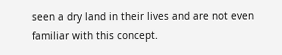seen a dry land in their lives and are not even familiar with this concept.